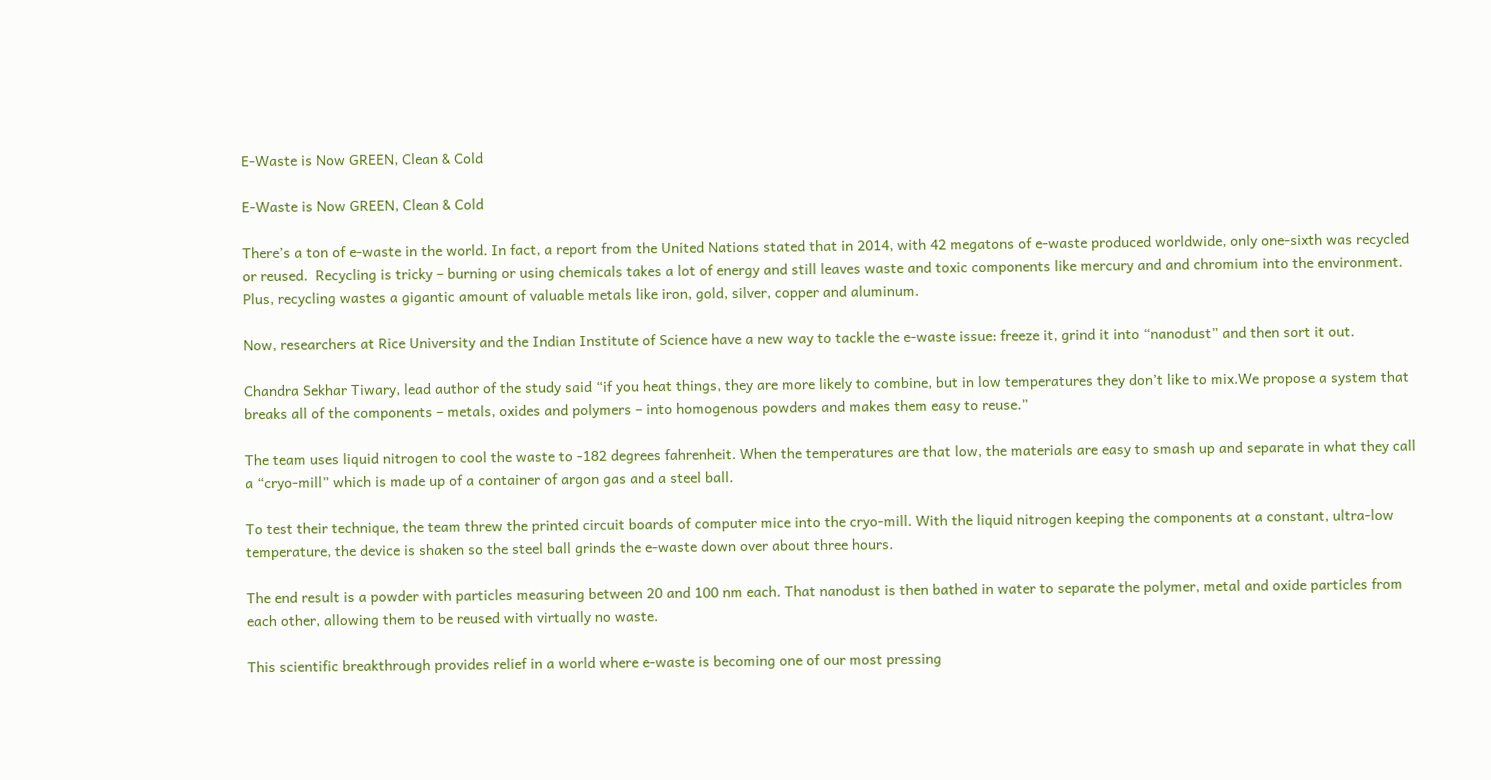E-Waste is Now GREEN, Clean & Cold

E-Waste is Now GREEN, Clean & Cold

There’s a ton of e-waste in the world. In fact, a report from the United Nations stated that in 2014, with 42 megatons of e-waste produced worldwide, only one-sixth was recycled or reused.  Recycling is tricky – burning or using chemicals takes a lot of energy and still leaves waste and toxic components like mercury and and chromium into the environment. Plus, recycling wastes a gigantic amount of valuable metals like iron, gold, silver, copper and aluminum.

Now, researchers at Rice University and the Indian Institute of Science have a new way to tackle the e-waste issue: freeze it, grind it into “nanodust” and then sort it out.

Chandra Sekhar Tiwary, lead author of the study said “if you heat things, they are more likely to combine, but in low temperatures they don’t like to mix.We propose a system that breaks all of the components – metals, oxides and polymers – into homogenous powders and makes them easy to reuse.”

The team uses liquid nitrogen to cool the waste to -182 degrees fahrenheit. When the temperatures are that low, the materials are easy to smash up and separate in what they call a “cryo-mill” which is made up of a container of argon gas and a steel ball.

To test their technique, the team threw the printed circuit boards of computer mice into the cryo-mill. With the liquid nitrogen keeping the components at a constant, ultra-low temperature, the device is shaken so the steel ball grinds the e-waste down over about three hours.

The end result is a powder with particles measuring between 20 and 100 nm each. That nanodust is then bathed in water to separate the polymer, metal and oxide particles from each other, allowing them to be reused with virtually no waste.

This scientific breakthrough provides relief in a world where e-waste is becoming one of our most pressing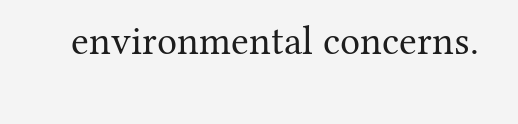environmental concerns.